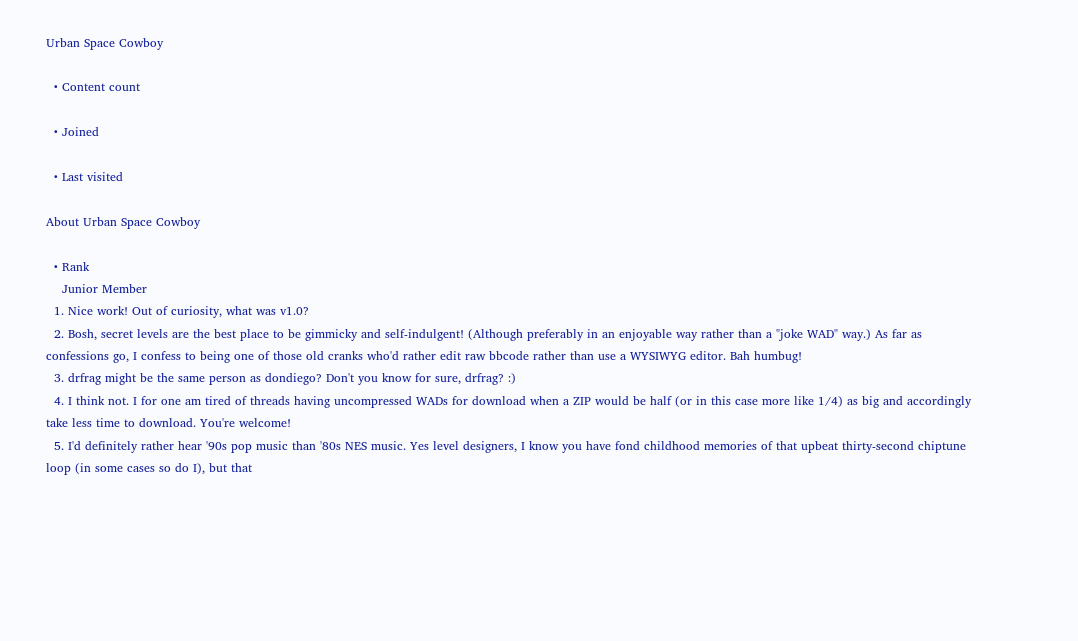Urban Space Cowboy

  • Content count

  • Joined

  • Last visited

About Urban Space Cowboy

  • Rank
    Junior Member
  1. Nice work! Out of curiosity, what was v1.0?
  2. Bosh, secret levels are the best place to be gimmicky and self-indulgent! (Although preferably in an enjoyable way rather than a "joke WAD" way.) As far as confessions go, I confess to being one of those old cranks who'd rather edit raw bbcode rather than use a WYSIWYG editor. Bah humbug!
  3. drfrag might be the same person as dondiego? Don't you know for sure, drfrag? :)
  4. I think not. I for one am tired of threads having uncompressed WADs for download when a ZIP would be half (or in this case more like 1/4) as big and accordingly take less time to download. You're welcome!
  5. I'd definitely rather hear '90s pop music than '80s NES music. Yes level designers, I know you have fond childhood memories of that upbeat thirty-second chiptune loop (in some cases so do I), but that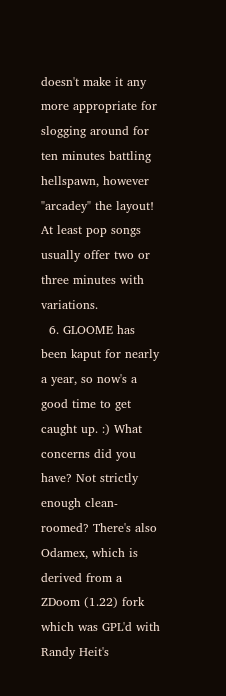doesn't make it any more appropriate for slogging around for ten minutes battling hellspawn, however "arcadey" the layout! At least pop songs usually offer two or three minutes with variations.
  6. GLOOME has been kaput for nearly a year, so now's a good time to get caught up. :) What concerns did you have? Not strictly enough clean-roomed? There's also Odamex, which is derived from a ZDoom (1.22) fork which was GPL'd with Randy Heit's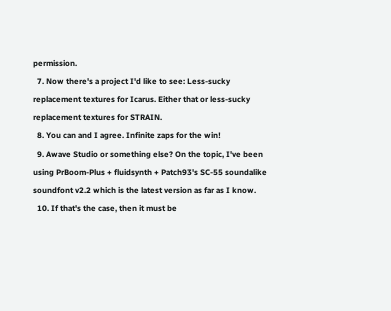permission.
  7. Now there's a project I'd like to see: Less-sucky replacement textures for Icarus. Either that or less-sucky replacement textures for STRAIN.
  8. You can and I agree. Infinite zaps for the win!
  9. Awave Studio or something else? On the topic, I've been using PrBoom-Plus + fluidsynth + Patch93's SC-55 soundalike soundfont v2.2 which is the latest version as far as I know.
  10. If that's the case, then it must be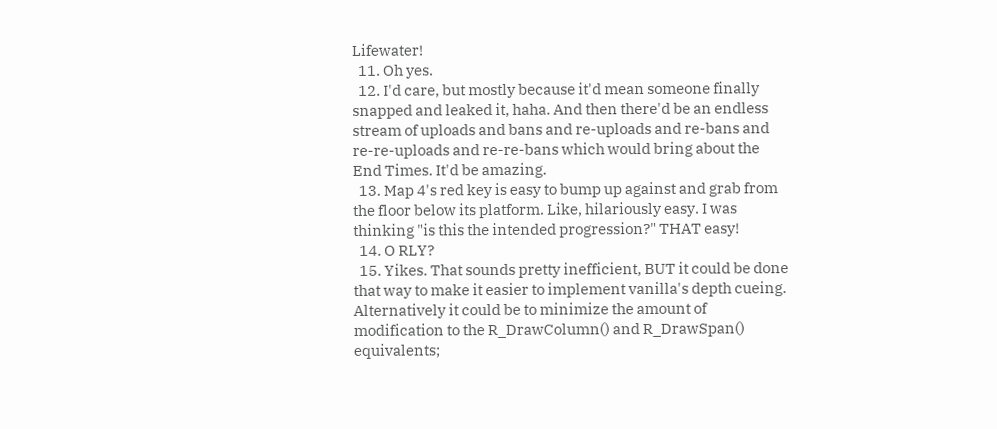Lifewater!
  11. Oh yes.
  12. I'd care, but mostly because it'd mean someone finally snapped and leaked it, haha. And then there'd be an endless stream of uploads and bans and re-uploads and re-bans and re-re-uploads and re-re-bans which would bring about the End Times. It'd be amazing.
  13. Map 4's red key is easy to bump up against and grab from the floor below its platform. Like, hilariously easy. I was thinking "is this the intended progression?" THAT easy!
  14. O RLY?
  15. Yikes. That sounds pretty inefficient, BUT it could be done that way to make it easier to implement vanilla's depth cueing. Alternatively it could be to minimize the amount of modification to the R_DrawColumn() and R_DrawSpan() equivalents;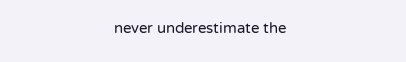never underestimate the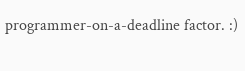programmer-on-a-deadline factor. :)